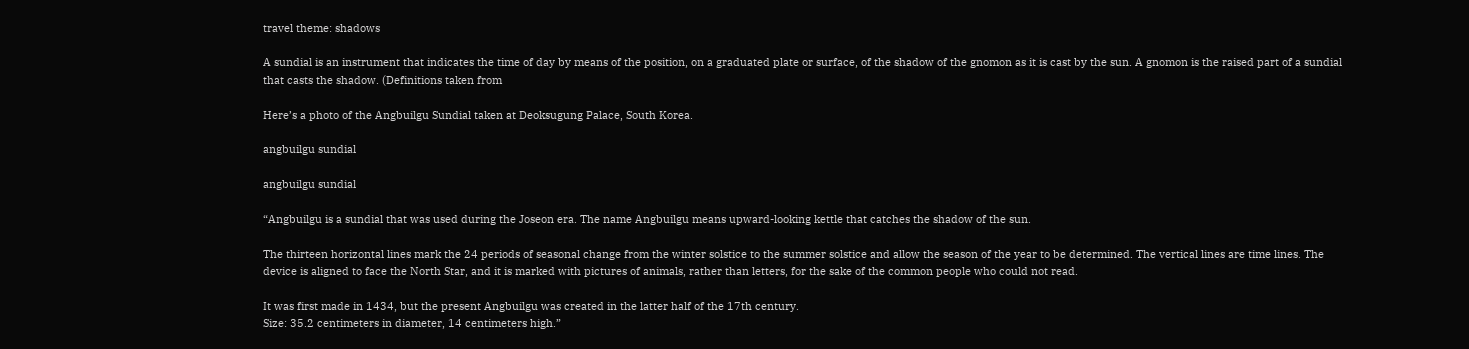travel theme: shadows

A sundial is an instrument that indicates the time of day by means of the position, on a graduated plate or surface, of the shadow of the gnomon as it is cast by the sun. A gnomon is the raised part of a sundial that casts the shadow. (Definitions taken from

Here’s a photo of the Angbuilgu Sundial taken at Deoksugung Palace, South Korea.

angbuilgu sundial

angbuilgu sundial

“Angbuilgu is a sundial that was used during the Joseon era. The name Angbuilgu means upward-looking kettle that catches the shadow of the sun.

The thirteen horizontal lines mark the 24 periods of seasonal change from the winter solstice to the summer solstice and allow the season of the year to be determined. The vertical lines are time lines. The device is aligned to face the North Star, and it is marked with pictures of animals, rather than letters, for the sake of the common people who could not read.

It was first made in 1434, but the present Angbuilgu was created in the latter half of the 17th century.
Size: 35.2 centimeters in diameter, 14 centimeters high.”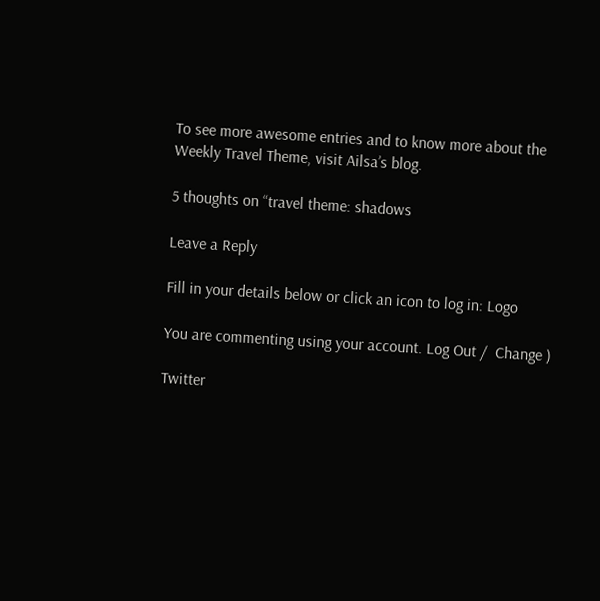To see more awesome entries and to know more about the Weekly Travel Theme, visit Ailsa’s blog.

5 thoughts on “travel theme: shadows

Leave a Reply

Fill in your details below or click an icon to log in: Logo

You are commenting using your account. Log Out /  Change )

Twitter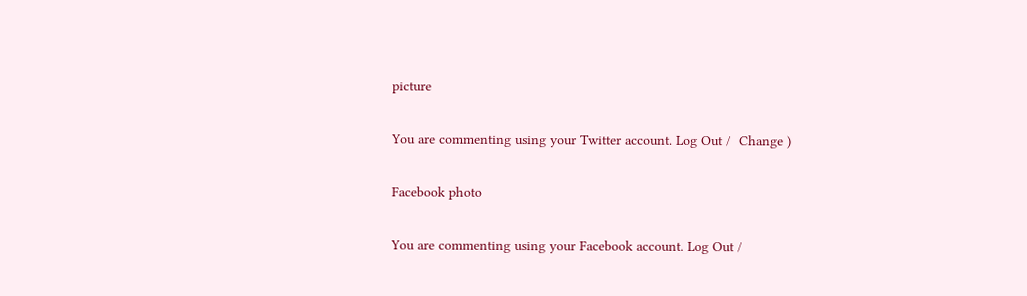picture

You are commenting using your Twitter account. Log Out /  Change )

Facebook photo

You are commenting using your Facebook account. Log Out /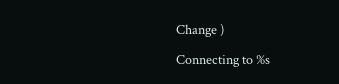Change )

Connecting to %s